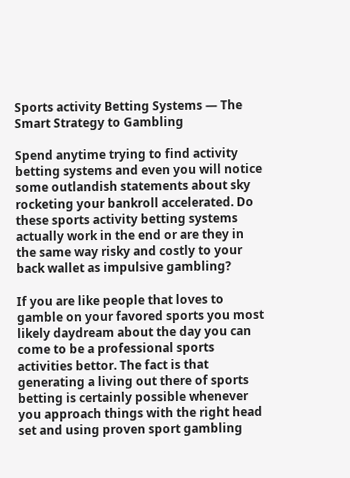Sports activity Betting Systems — The Smart Strategy to Gambling

Spend anytime trying to find activity betting systems and even you will notice some outlandish statements about sky rocketing your bankroll accelerated. Do these sports activity betting systems actually work in the end or are they in the same way risky and costly to your back wallet as impulsive gambling?

If you are like people that loves to gamble on your favored sports you most likely daydream about the day you can come to be a professional sports activities bettor. The fact is that generating a living out there of sports betting is certainly possible whenever you approach things with the right head set and using proven sport gambling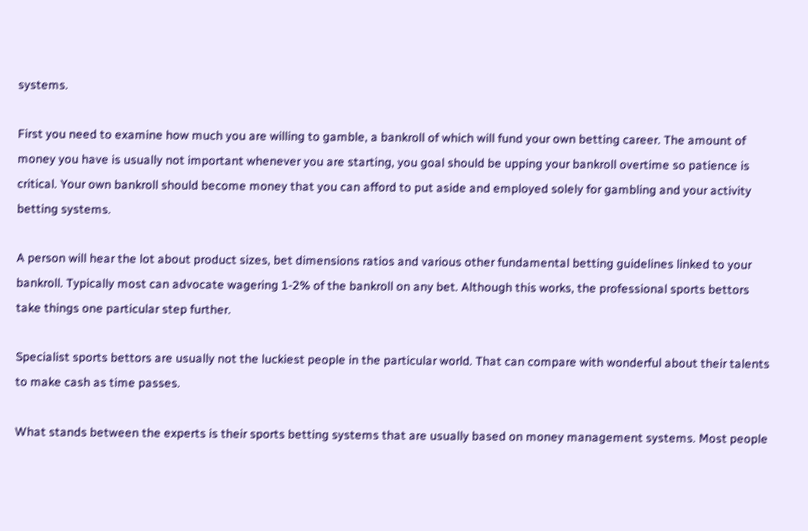systems.

First you need to examine how much you are willing to gamble, a bankroll of which will fund your own betting career. The amount of money you have is usually not important whenever you are starting, you goal should be upping your bankroll overtime so patience is critical. Your own bankroll should become money that you can afford to put aside and employed solely for gambling and your activity betting systems.

A person will hear the lot about product sizes, bet dimensions ratios and various other fundamental betting guidelines linked to your bankroll. Typically most can advocate wagering 1-2% of the bankroll on any bet. Although this works, the professional sports bettors take things one particular step further.

Specialist sports bettors are usually not the luckiest people in the particular world. That can compare with wonderful about their talents to make cash as time passes.

What stands between the experts is their sports betting systems that are usually based on money management systems. Most people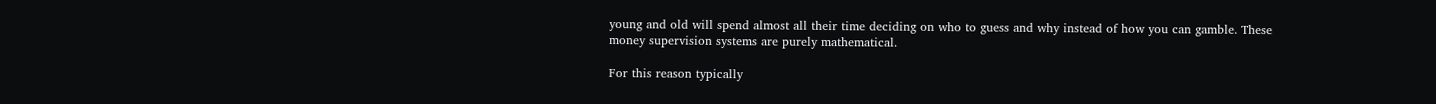young and old will spend almost all their time deciding on who to guess and why instead of how you can gamble. These money supervision systems are purely mathematical.

For this reason typically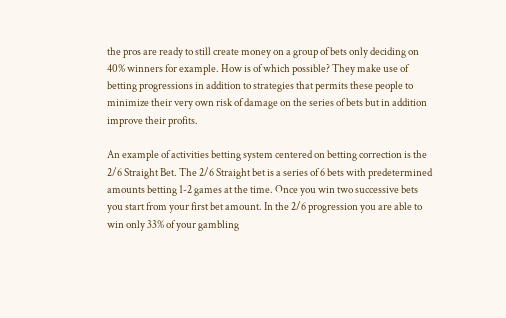the pros are ready to still create money on a group of bets only deciding on 40% winners for example. How is of which possible? They make use of betting progressions in addition to strategies that permits these people to minimize their very own risk of damage on the series of bets but in addition improve their profits.

An example of activities betting system centered on betting correction is the 2/6 Straight Bet. The 2/6 Straight bet is a series of 6 bets with predetermined amounts betting 1-2 games at the time. Once you win two successive bets you start from your first bet amount. In the 2/6 progression you are able to win only 33% of your gambling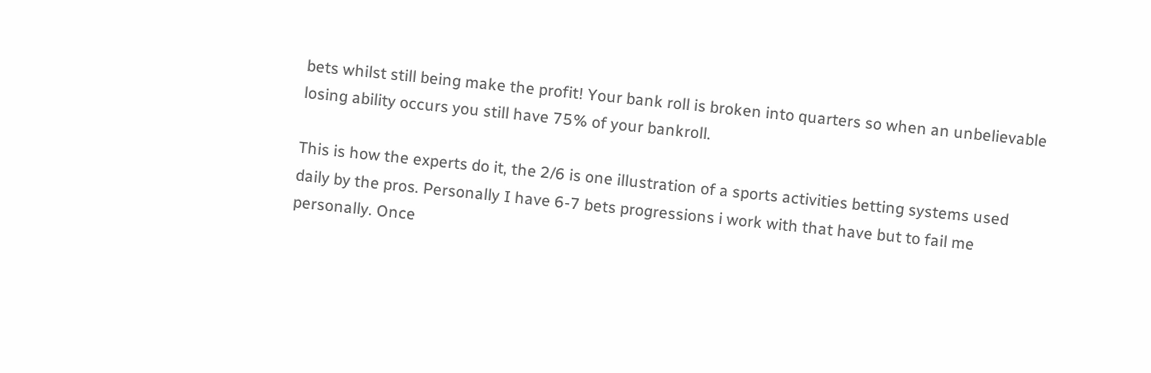bets whilst still being make the profit! Your bank roll is broken into quarters so when an unbelievable losing ability occurs you still have 75% of your bankroll.

This is how the experts do it, the 2/6 is one illustration of a sports activities betting systems used daily by the pros. Personally I have 6-7 bets progressions i work with that have but to fail me personally. Once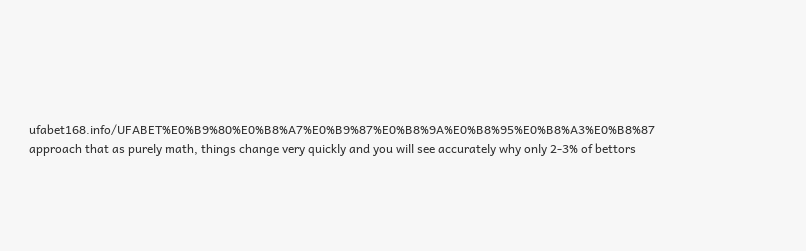ufabet168.info/UFABET%E0%B9%80%E0%B8%A7%E0%B9%87%E0%B8%9A%E0%B8%95%E0%B8%A3%E0%B8%87 approach that as purely math, things change very quickly and you will see accurately why only 2-3% of bettors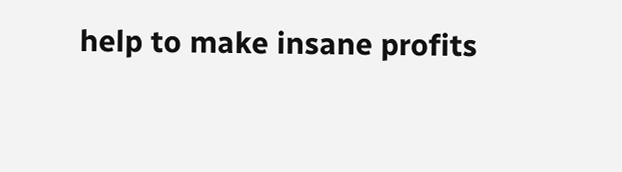help to make insane profits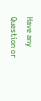Have any Question or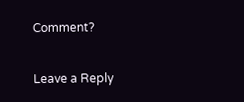Comment?

Leave a Reply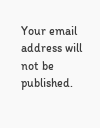Your email address will not be published.